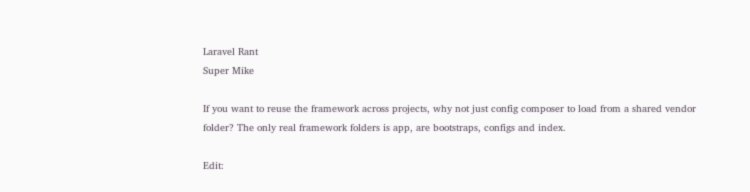Laravel Rant
Super Mike

If you want to reuse the framework across projects, why not just config composer to load from a shared vendor folder? The only real framework folders is app, are bootstraps, configs and index.

Edit: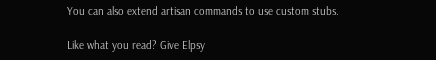You can also extend artisan commands to use custom stubs.

Like what you read? Give Elpsy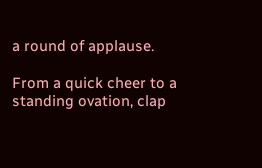a round of applause.

From a quick cheer to a standing ovation, clap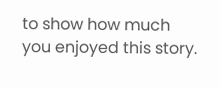to show how much you enjoyed this story.